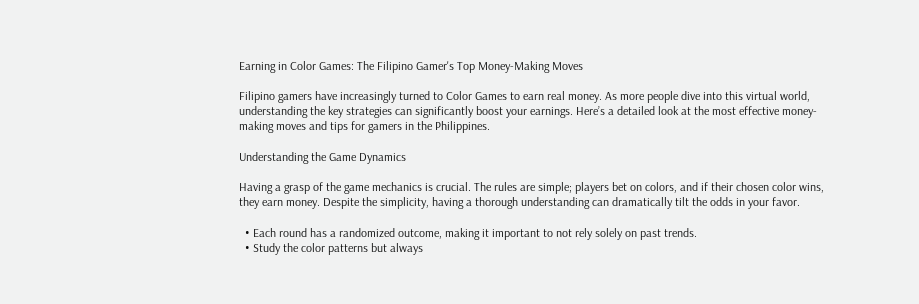Earning in Color Games: The Filipino Gamer's Top Money-Making Moves

Filipino gamers have increasingly turned to Color Games to earn real money. As more people dive into this virtual world, understanding the key strategies can significantly boost your earnings. Here’s a detailed look at the most effective money-making moves and tips for gamers in the Philippines.

Understanding the Game Dynamics

Having a grasp of the game mechanics is crucial. The rules are simple; players bet on colors, and if their chosen color wins, they earn money. Despite the simplicity, having a thorough understanding can dramatically tilt the odds in your favor.

  • Each round has a randomized outcome, making it important to not rely solely on past trends.
  • Study the color patterns but always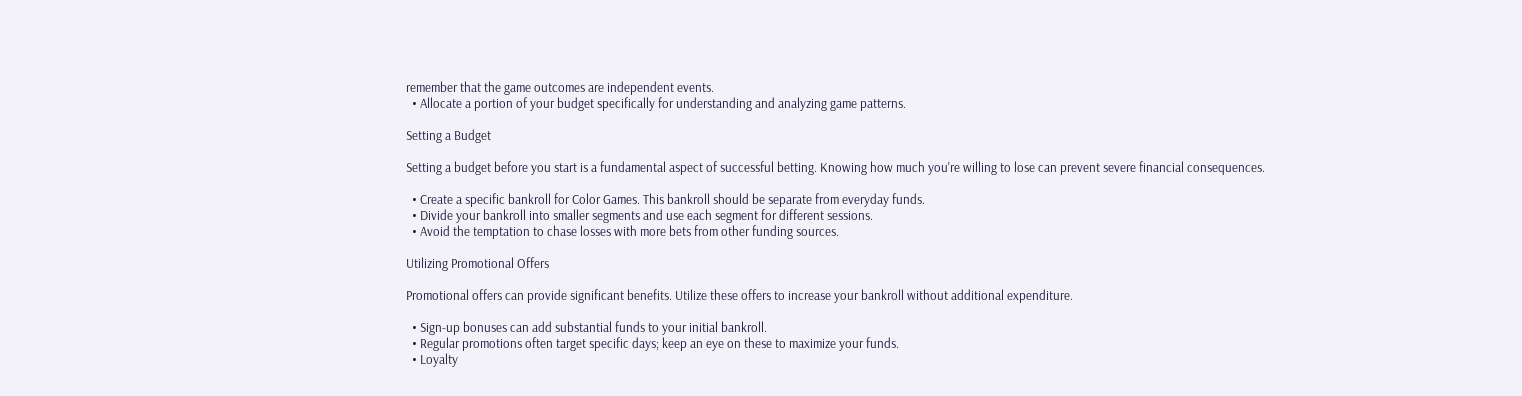remember that the game outcomes are independent events.
  • Allocate a portion of your budget specifically for understanding and analyzing game patterns.

Setting a Budget

Setting a budget before you start is a fundamental aspect of successful betting. Knowing how much you're willing to lose can prevent severe financial consequences.

  • Create a specific bankroll for Color Games. This bankroll should be separate from everyday funds.
  • Divide your bankroll into smaller segments and use each segment for different sessions.
  • Avoid the temptation to chase losses with more bets from other funding sources.

Utilizing Promotional Offers

Promotional offers can provide significant benefits. Utilize these offers to increase your bankroll without additional expenditure.

  • Sign-up bonuses can add substantial funds to your initial bankroll.
  • Regular promotions often target specific days; keep an eye on these to maximize your funds.
  • Loyalty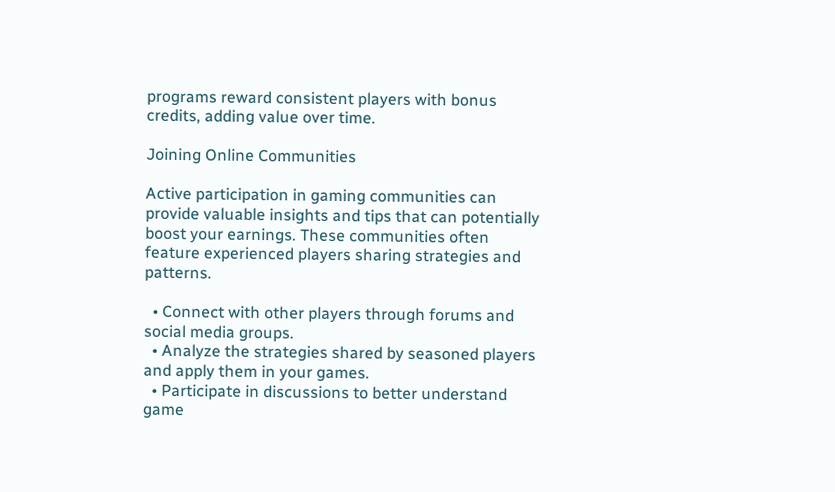programs reward consistent players with bonus credits, adding value over time.

Joining Online Communities

Active participation in gaming communities can provide valuable insights and tips that can potentially boost your earnings. These communities often feature experienced players sharing strategies and patterns.

  • Connect with other players through forums and social media groups.
  • Analyze the strategies shared by seasoned players and apply them in your games.
  • Participate in discussions to better understand game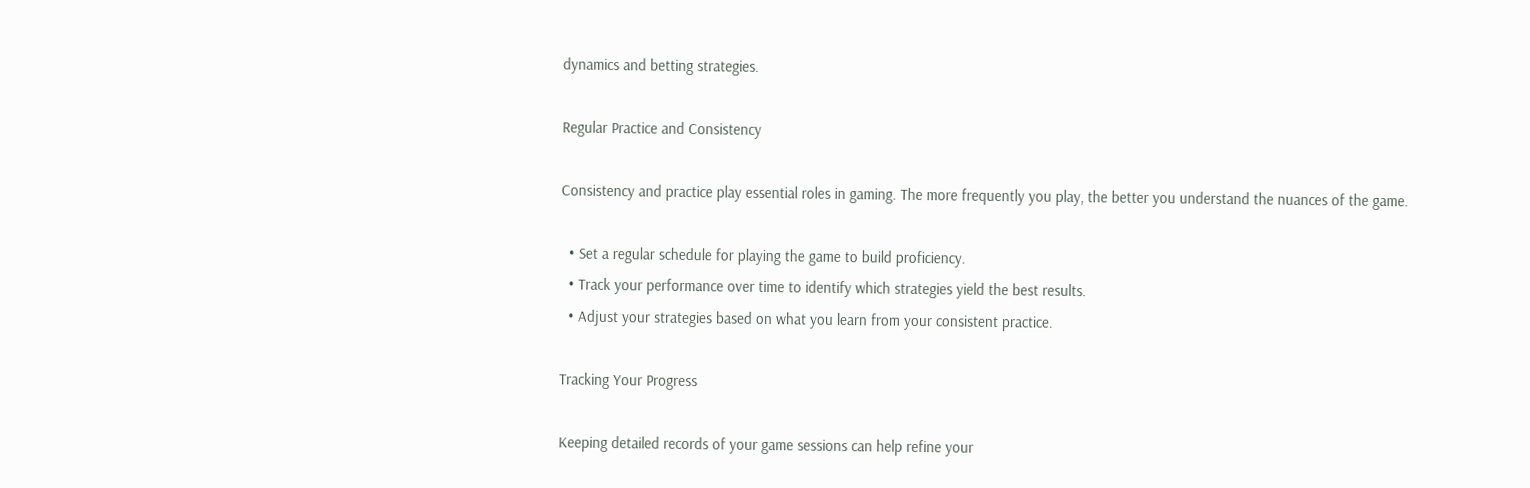dynamics and betting strategies.

Regular Practice and Consistency

Consistency and practice play essential roles in gaming. The more frequently you play, the better you understand the nuances of the game.

  • Set a regular schedule for playing the game to build proficiency.
  • Track your performance over time to identify which strategies yield the best results.
  • Adjust your strategies based on what you learn from your consistent practice.

Tracking Your Progress

Keeping detailed records of your game sessions can help refine your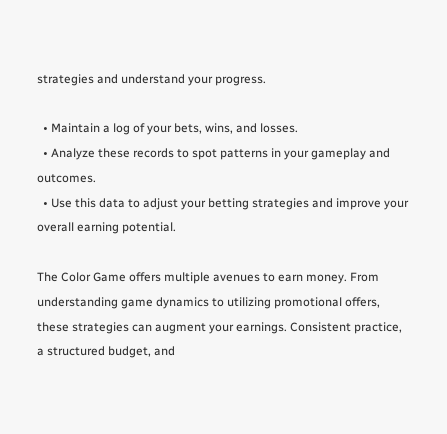strategies and understand your progress.

  • Maintain a log of your bets, wins, and losses.
  • Analyze these records to spot patterns in your gameplay and outcomes.
  • Use this data to adjust your betting strategies and improve your overall earning potential.

The Color Game offers multiple avenues to earn money. From understanding game dynamics to utilizing promotional offers, these strategies can augment your earnings. Consistent practice, a structured budget, and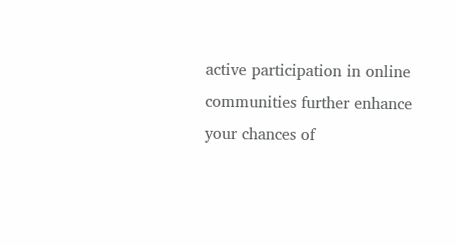active participation in online communities further enhance your chances of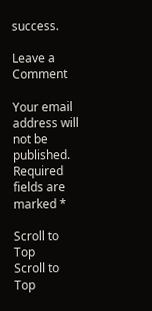success.

Leave a Comment

Your email address will not be published. Required fields are marked *

Scroll to Top
Scroll to Top